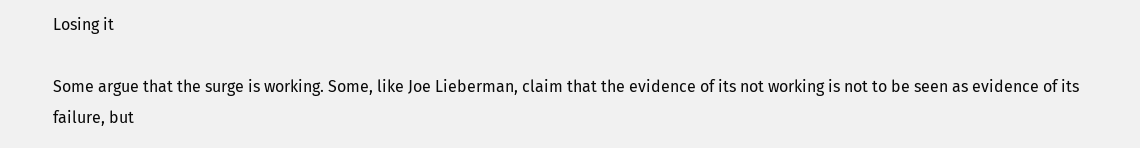Losing it

Some argue that the surge is working. Some, like Joe Lieberman, claim that the evidence of its not working is not to be seen as evidence of its failure, but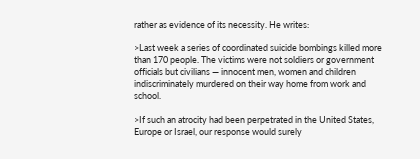rather as evidence of its necessity. He writes:

>Last week a series of coordinated suicide bombings killed more than 170 people. The victims were not soldiers or government officials but civilians — innocent men, women and children indiscriminately murdered on their way home from work and school.

>If such an atrocity had been perpetrated in the United States, Europe or Israel, our response would surely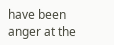have been anger at the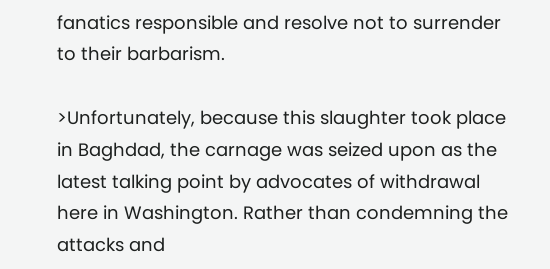fanatics responsible and resolve not to surrender to their barbarism.

>Unfortunately, because this slaughter took place in Baghdad, the carnage was seized upon as the latest talking point by advocates of withdrawal here in Washington. Rather than condemning the attacks and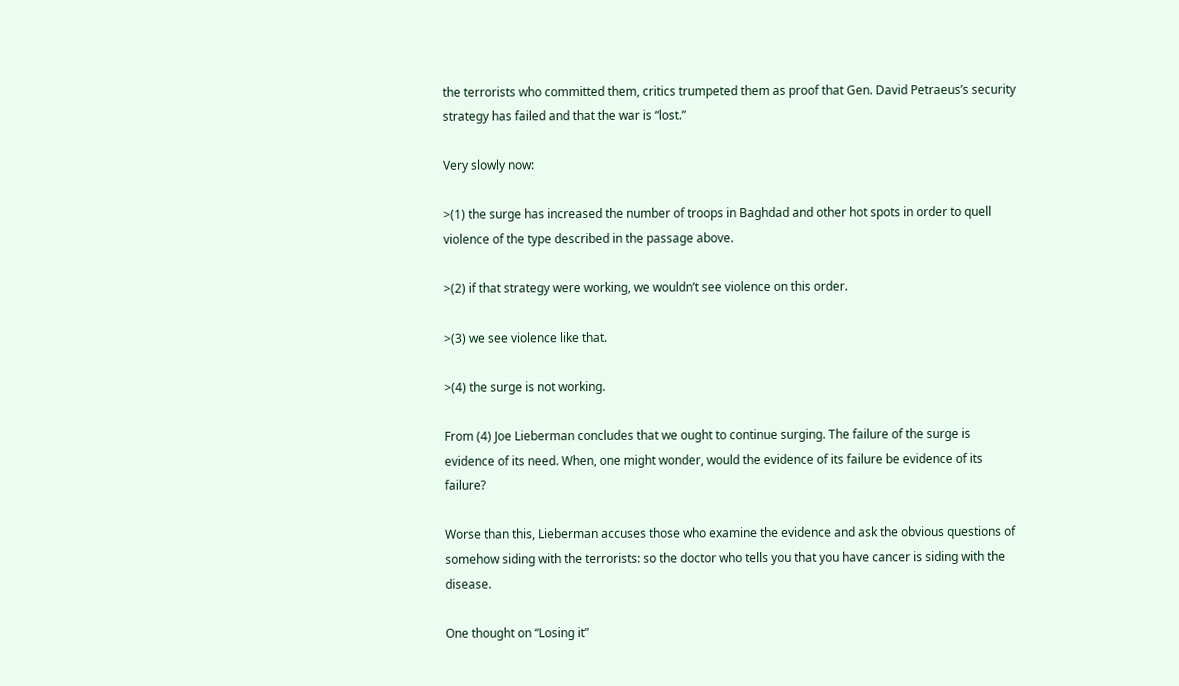the terrorists who committed them, critics trumpeted them as proof that Gen. David Petraeus’s security strategy has failed and that the war is “lost.”

Very slowly now:

>(1) the surge has increased the number of troops in Baghdad and other hot spots in order to quell violence of the type described in the passage above.

>(2) if that strategy were working, we wouldn’t see violence on this order.

>(3) we see violence like that.

>(4) the surge is not working.

From (4) Joe Lieberman concludes that we ought to continue surging. The failure of the surge is evidence of its need. When, one might wonder, would the evidence of its failure be evidence of its failure?

Worse than this, Lieberman accuses those who examine the evidence and ask the obvious questions of somehow siding with the terrorists: so the doctor who tells you that you have cancer is siding with the disease.

One thought on “Losing it”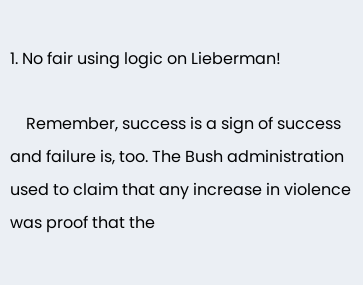1. No fair using logic on Lieberman!

    Remember, success is a sign of success and failure is, too. The Bush administration used to claim that any increase in violence was proof that the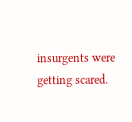insurgents were getting scared.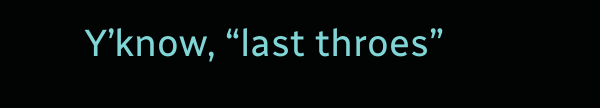Y’know, “last throes”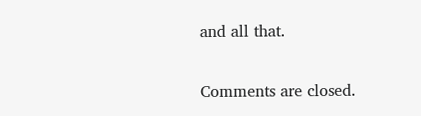and all that.

Comments are closed.